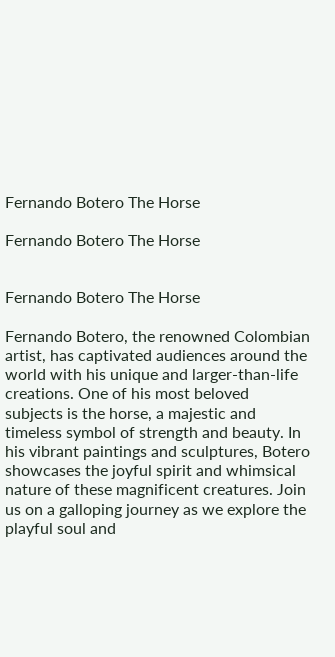Fernando Botero The Horse

Fernando Botero The Horse


Fernando Botero The Horse

Fernando Botero, the renowned Colombian artist, has captivated audiences around the world with his unique and larger-than-life creations. One of his most beloved subjects is the horse, a majestic and timeless symbol of strength and beauty. In his vibrant paintings and sculptures, Botero showcases the joyful spirit and whimsical nature of these magnificent creatures. Join us on a galloping journey as we explore the playful soul and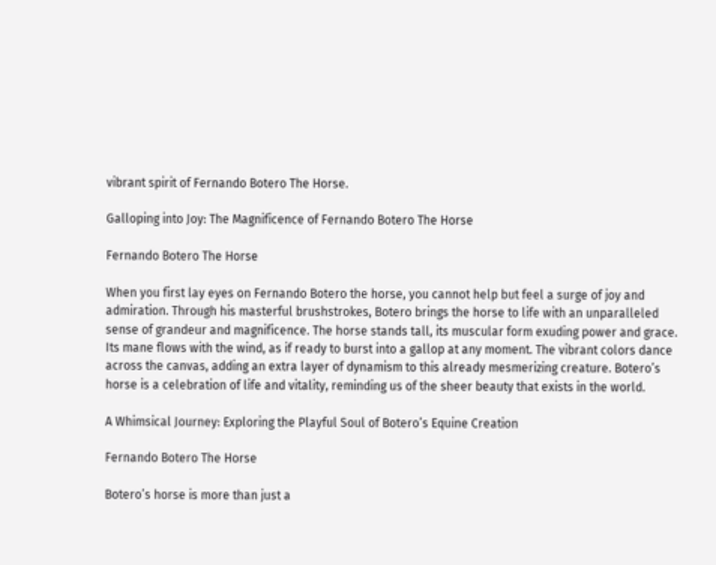vibrant spirit of Fernando Botero The Horse.

Galloping into Joy: The Magnificence of Fernando Botero The Horse

Fernando Botero The Horse

When you first lay eyes on Fernando Botero the horse, you cannot help but feel a surge of joy and admiration. Through his masterful brushstrokes, Botero brings the horse to life with an unparalleled sense of grandeur and magnificence. The horse stands tall, its muscular form exuding power and grace. Its mane flows with the wind, as if ready to burst into a gallop at any moment. The vibrant colors dance across the canvas, adding an extra layer of dynamism to this already mesmerizing creature. Botero’s horse is a celebration of life and vitality, reminding us of the sheer beauty that exists in the world.

A Whimsical Journey: Exploring the Playful Soul of Botero’s Equine Creation

Fernando Botero The Horse

Botero’s horse is more than just a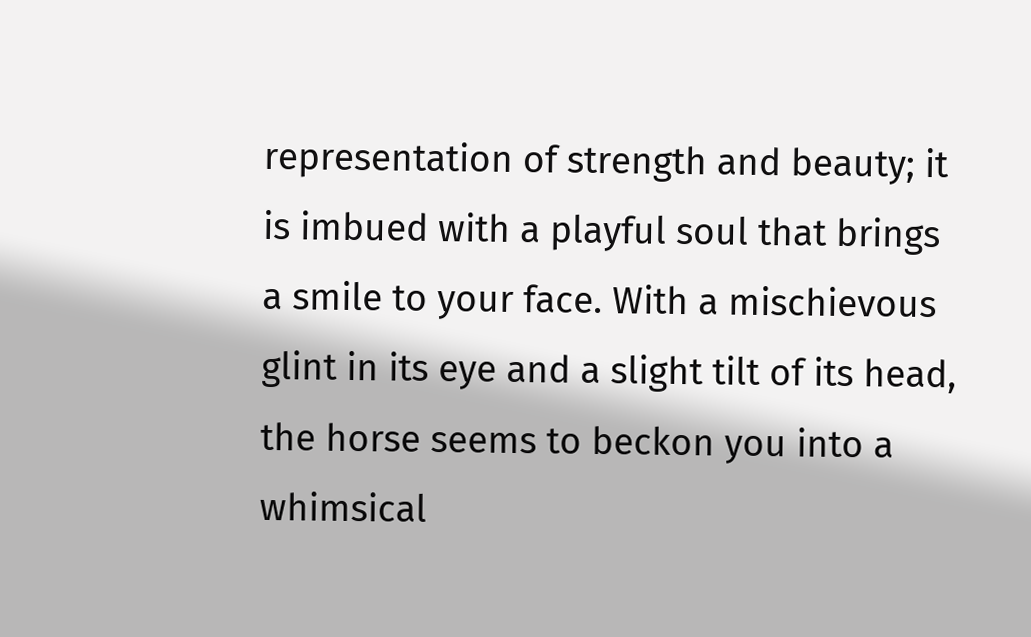representation of strength and beauty; it is imbued with a playful soul that brings a smile to your face. With a mischievous glint in its eye and a slight tilt of its head, the horse seems to beckon you into a whimsical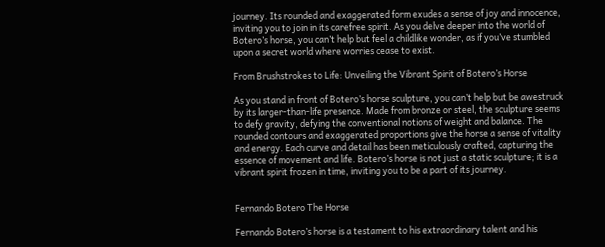journey. Its rounded and exaggerated form exudes a sense of joy and innocence, inviting you to join in its carefree spirit. As you delve deeper into the world of Botero’s horse, you can’t help but feel a childlike wonder, as if you’ve stumbled upon a secret world where worries cease to exist.

From Brushstrokes to Life: Unveiling the Vibrant Spirit of Botero’s Horse

As you stand in front of Botero’s horse sculpture, you can’t help but be awestruck by its larger-than-life presence. Made from bronze or steel, the sculpture seems to defy gravity, defying the conventional notions of weight and balance. The rounded contours and exaggerated proportions give the horse a sense of vitality and energy. Each curve and detail has been meticulously crafted, capturing the essence of movement and life. Botero’s horse is not just a static sculpture; it is a vibrant spirit frozen in time, inviting you to be a part of its journey.


Fernando Botero The Horse

Fernando Botero’s horse is a testament to his extraordinary talent and his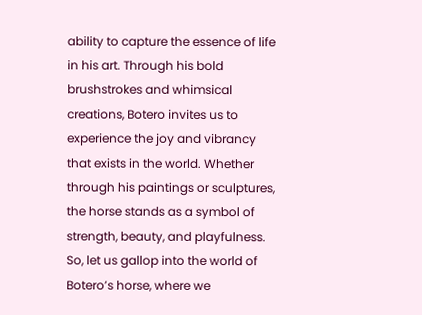ability to capture the essence of life in his art. Through his bold brushstrokes and whimsical creations, Botero invites us to experience the joy and vibrancy that exists in the world. Whether through his paintings or sculptures, the horse stands as a symbol of strength, beauty, and playfulness. So, let us gallop into the world of Botero’s horse, where we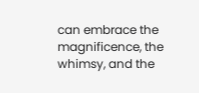can embrace the magnificence, the whimsy, and the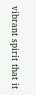vibrant spirit that it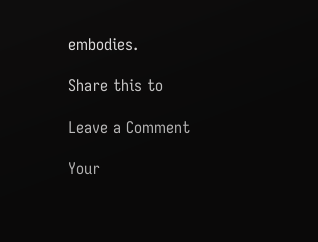embodies.

Share this to

Leave a Comment

Your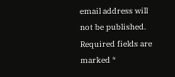email address will not be published. Required fields are marked *